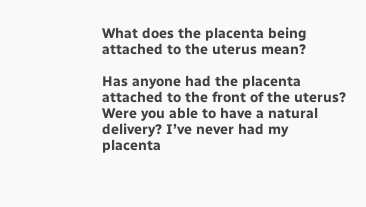What does the placenta being attached to the uterus mean?

Has anyone had the placenta attached to the front of the uterus? Were you able to have a natural delivery? I’ve never had my placenta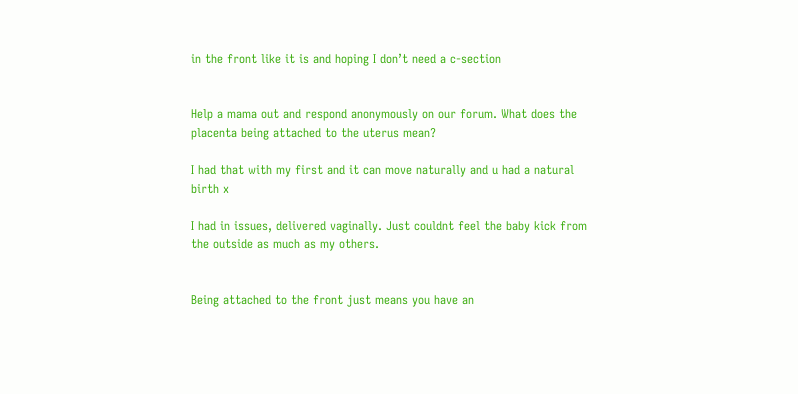in the front like it is and hoping I don’t need a c-section


Help a mama out and respond anonymously on our forum. What does the placenta being attached to the uterus mean?

I had that with my first and it can move naturally and u had a natural birth x

I had in issues, delivered vaginally. Just couldnt feel the baby kick from the outside as much as my others.


Being attached to the front just means you have an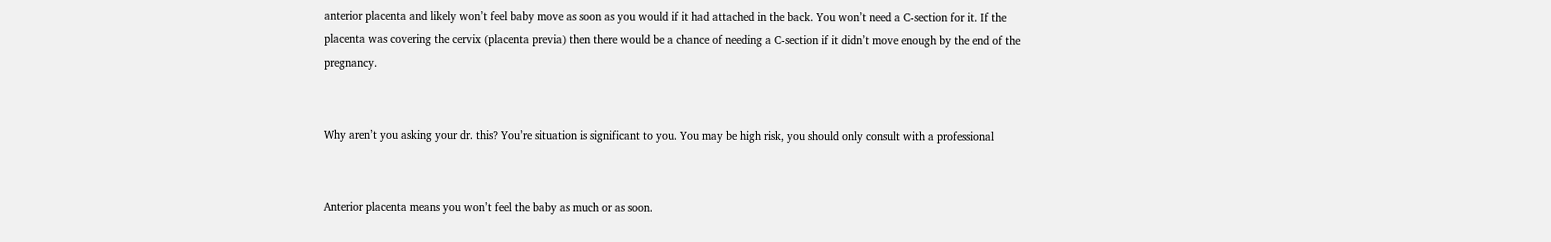anterior placenta and likely won’t feel baby move as soon as you would if it had attached in the back. You won’t need a C-section for it. If the placenta was covering the cervix (placenta previa) then there would be a chance of needing a C-section if it didn’t move enough by the end of the pregnancy.


Why aren’t you asking your dr. this? You’re situation is significant to you. You may be high risk, you should only consult with a professional


Anterior placenta means you won’t feel the baby as much or as soon.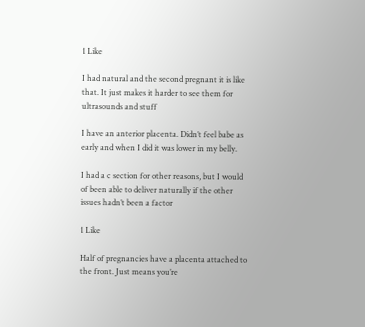1 Like

I had natural and the second pregnant it is like that. It just makes it harder to see them for ultrasounds and stuff

I have an anterior placenta. Didn’t feel babe as early and when I did it was lower in my belly.

I had a c section for other reasons, but I would of been able to deliver naturally if the other issues hadn’t been a factor

1 Like

Half of pregnancies have a placenta attached to the front. Just means you’re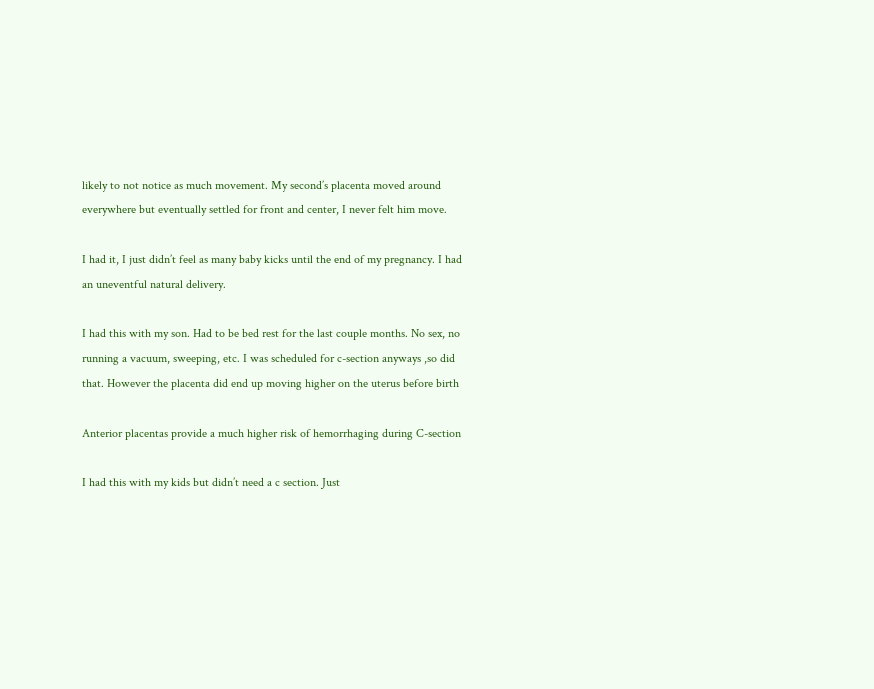likely to not notice as much movement. My second’s placenta moved around everywhere but eventually settled for front and center, I never felt him move.

I had it, I just didn’t feel as many baby kicks until the end of my pregnancy. I had an uneventful natural delivery.

I had this with my son. Had to be bed rest for the last couple months. No sex, no running a vacuum, sweeping, etc. I was scheduled for c-section anyways ,so did that. However the placenta did end up moving higher on the uterus before birth

Anterior placentas provide a much higher risk of hemorrhaging during C-section

I had this with my kids but didn’t need a c section. Just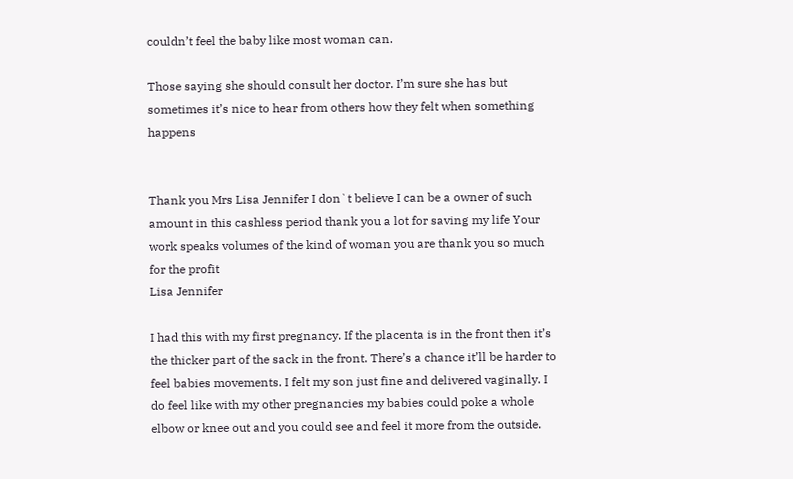couldn’t feel the baby like most woman can.

Those saying she should consult her doctor. I’m sure she has but sometimes it’s nice to hear from others how they felt when something happens


Thank you Mrs Lisa Jennifer I don`t believe I can be a owner of such amount in this cashless period thank you a lot for saving my life Your work speaks volumes of the kind of woman you are thank you so much for the profit
Lisa Jennifer

I had this with my first pregnancy. If the placenta is in the front then it’s the thicker part of the sack in the front. There’s a chance it’ll be harder to feel babies movements. I felt my son just fine and delivered vaginally. I do feel like with my other pregnancies my babies could poke a whole elbow or knee out and you could see and feel it more from the outside.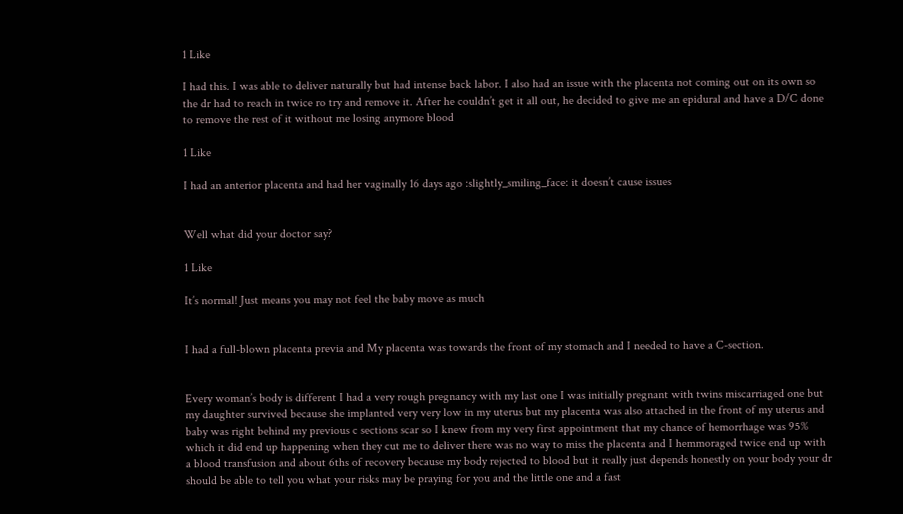1 Like

I had this. I was able to deliver naturally but had intense back labor. I also had an issue with the placenta not coming out on its own so the dr had to reach in twice ro try and remove it. After he couldn’t get it all out, he decided to give me an epidural and have a D/C done to remove the rest of it without me losing anymore blood

1 Like

I had an anterior placenta and had her vaginally 16 days ago :slightly_smiling_face: it doesn’t cause issues


Well what did your doctor say?

1 Like

It’s normal! Just means you may not feel the baby move as much


I had a full-blown placenta previa and My placenta was towards the front of my stomach and I needed to have a C-section.


Every woman’s body is different I had a very rough pregnancy with my last one I was initially pregnant with twins miscarriaged one but my daughter survived because she implanted very very low in my uterus but my placenta was also attached in the front of my uterus and baby was right behind my previous c sections scar so I knew from my very first appointment that my chance of hemorrhage was 95% which it did end up happening when they cut me to deliver there was no way to miss the placenta and I hemmoraged twice end up with a blood transfusion and about 6ths of recovery because my body rejected to blood but it really just depends honestly on your body your dr should be able to tell you what your risks may be praying for you and the little one and a fast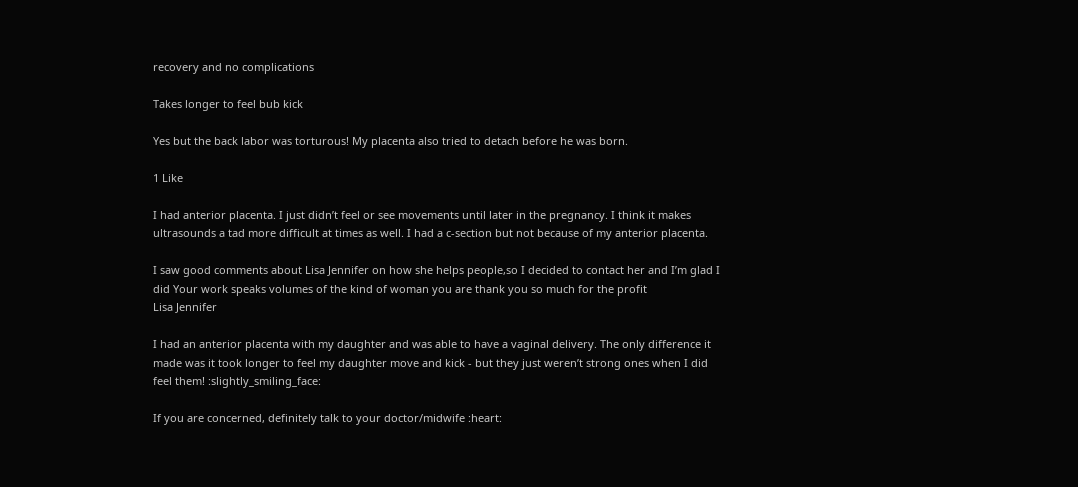recovery and no complications

Takes longer to feel bub kick

Yes but the back labor was torturous! My placenta also tried to detach before he was born.

1 Like

I had anterior placenta. I just didn’t feel or see movements until later in the pregnancy. I think it makes ultrasounds a tad more difficult at times as well. I had a c-section but not because of my anterior placenta.

I saw good comments about Lisa Jennifer on how she helps people,so I decided to contact her and I’m glad I did Your work speaks volumes of the kind of woman you are thank you so much for the profit
Lisa Jennifer

I had an anterior placenta with my daughter and was able to have a vaginal delivery. The only difference it made was it took longer to feel my daughter move and kick - but they just weren’t strong ones when I did feel them! :slightly_smiling_face:

If you are concerned, definitely talk to your doctor/midwife :heart: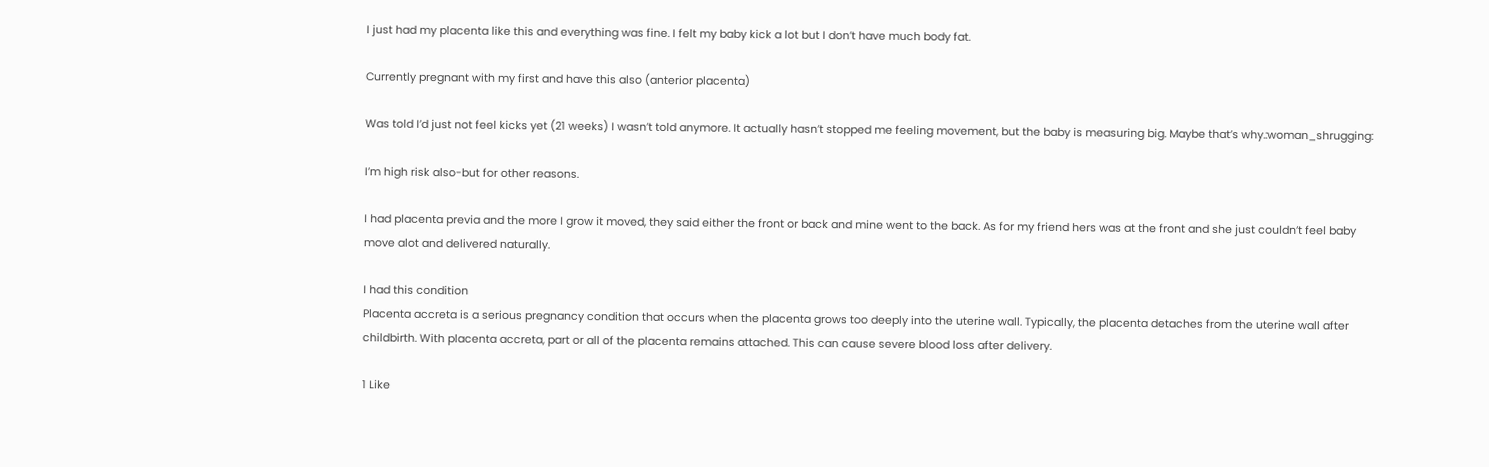I just had my placenta like this and everything was fine. I felt my baby kick a lot but I don’t have much body fat.

Currently pregnant with my first and have this also (anterior placenta)

Was told I’d just not feel kicks yet (21 weeks) I wasn’t told anymore. It actually hasn’t stopped me feeling movement, but the baby is measuring big. Maybe that’s why.:woman_shrugging:

I’m high risk also-but for other reasons.

I had placenta previa and the more I grow it moved, they said either the front or back and mine went to the back. As for my friend hers was at the front and she just couldn’t feel baby move alot and delivered naturally.

I had this condition
Placenta accreta is a serious pregnancy condition that occurs when the placenta grows too deeply into the uterine wall. Typically, the placenta detaches from the uterine wall after childbirth. With placenta accreta, part or all of the placenta remains attached. This can cause severe blood loss after delivery.

1 Like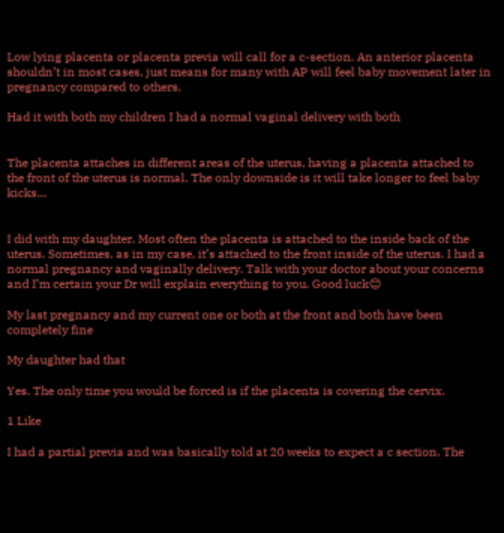Low lying placenta or placenta previa will call for a c-section. An anterior placenta shouldn’t in most cases, just means for many with AP will feel baby movement later in pregnancy compared to others.

Had it with both my children I had a normal vaginal delivery with both


The placenta attaches in different areas of the uterus, having a placenta attached to the front of the uterus is normal. The only downside is it will take longer to feel baby kicks…


I did with my daughter. Most often the placenta is attached to the inside back of the uterus. Sometimes, as in my case, it’s attached to the front inside of the uterus. I had a normal pregnancy and vaginally delivery. Talk with your doctor about your concerns and I’m certain your Dr will explain everything to you. Good luck😊

My last pregnancy and my current one or both at the front and both have been completely fine

My daughter had that

Yes. The only time you would be forced is if the placenta is covering the cervix.

1 Like

I had a partial previa and was basically told at 20 weeks to expect a c section. The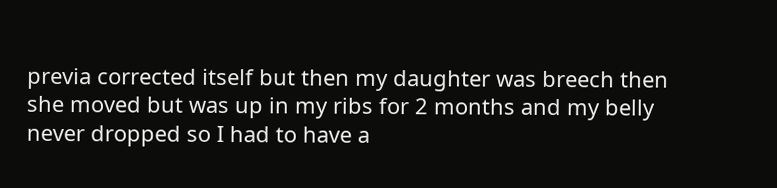previa corrected itself but then my daughter was breech then she moved but was up in my ribs for 2 months and my belly never dropped so I had to have a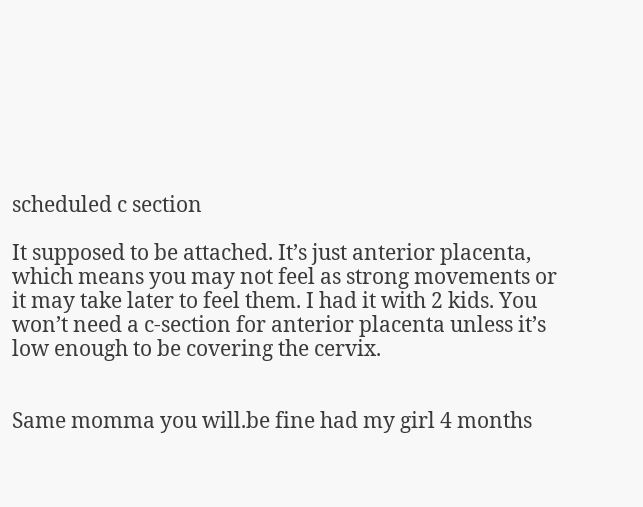scheduled c section

It supposed to be attached. It’s just anterior placenta, which means you may not feel as strong movements or it may take later to feel them. I had it with 2 kids. You won’t need a c-section for anterior placenta unless it’s low enough to be covering the cervix.


Same momma you will.be fine had my girl 4 months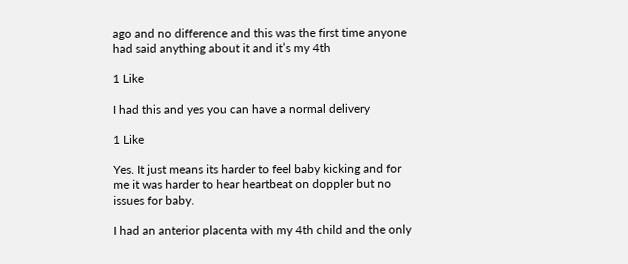ago and no difference and this was the first time anyone had said anything about it and it’s my 4th

1 Like

I had this and yes you can have a normal delivery

1 Like

Yes. It just means its harder to feel baby kicking and for me it was harder to hear heartbeat on doppler but no issues for baby.

I had an anterior placenta with my 4th child and the only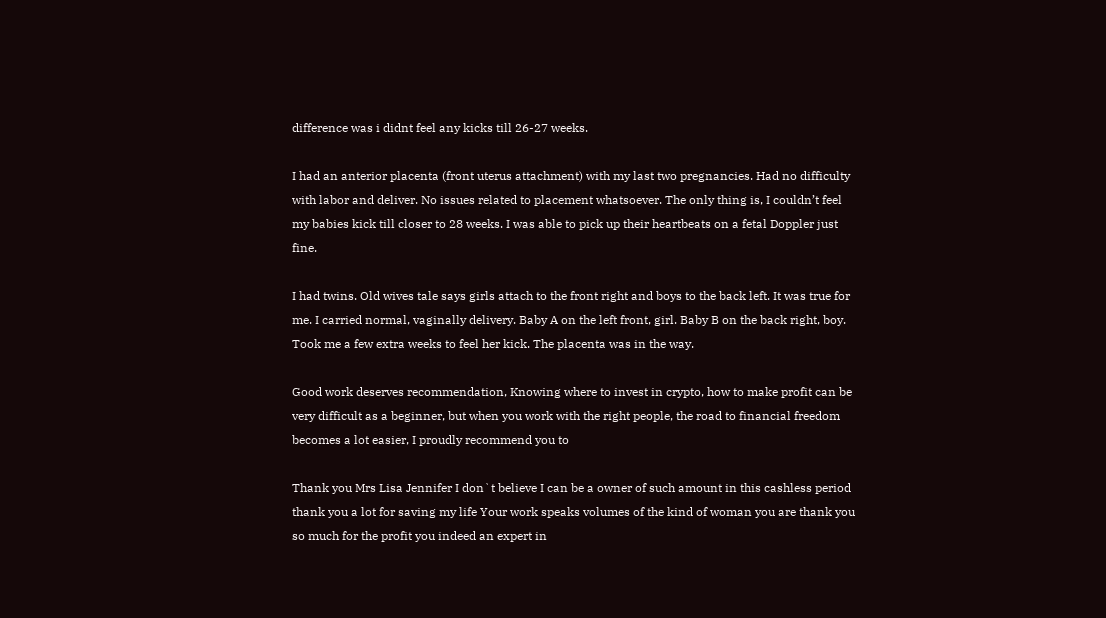difference was i didnt feel any kicks till 26-27 weeks.

I had an anterior placenta (front uterus attachment) with my last two pregnancies. Had no difficulty with labor and deliver. No issues related to placement whatsoever. The only thing is, I couldn’t feel my babies kick till closer to 28 weeks. I was able to pick up their heartbeats on a fetal Doppler just fine.

I had twins. Old wives tale says girls attach to the front right and boys to the back left. It was true for me. I carried normal, vaginally delivery. Baby A on the left front, girl. Baby B on the back right, boy.
Took me a few extra weeks to feel her kick. The placenta was in the way.

Good work deserves recommendation, Knowing where to invest in crypto, how to make profit can be very difficult as a beginner, but when you work with the right people, the road to financial freedom becomes a lot easier, I proudly recommend you to

Thank you Mrs Lisa Jennifer I don`t believe I can be a owner of such amount in this cashless period thank you a lot for saving my life Your work speaks volumes of the kind of woman you are thank you so much for the profit you indeed an expert in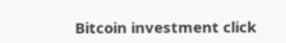Bitcoin investment click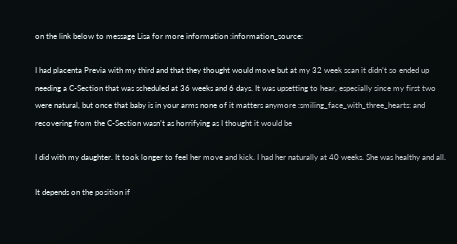on the link below to message Lisa for more information :information_source:

I had placenta Previa with my third and that they thought would move but at my 32 week scan it didn’t so ended up needing a C-Section that was scheduled at 36 weeks and 6 days. It was upsetting to hear, especially since my first two were natural, but once that baby is in your arms none of it matters anymore :smiling_face_with_three_hearts: and recovering from the C-Section wasn’t as horrifying as I thought it would be

I did with my daughter. It took longer to feel her move and kick. I had her naturally at 40 weeks. She was healthy and all.

It depends on the position if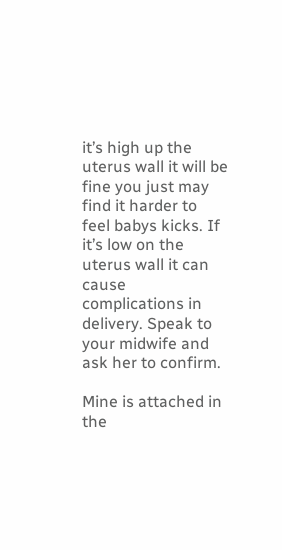it’s high up the uterus wall it will be fine you just may find it harder to feel babys kicks. If it’s low on the uterus wall it can cause complications in delivery. Speak to your midwife and ask her to confirm.

Mine is attached in the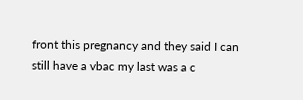front this pregnancy and they said I can still have a vbac my last was a c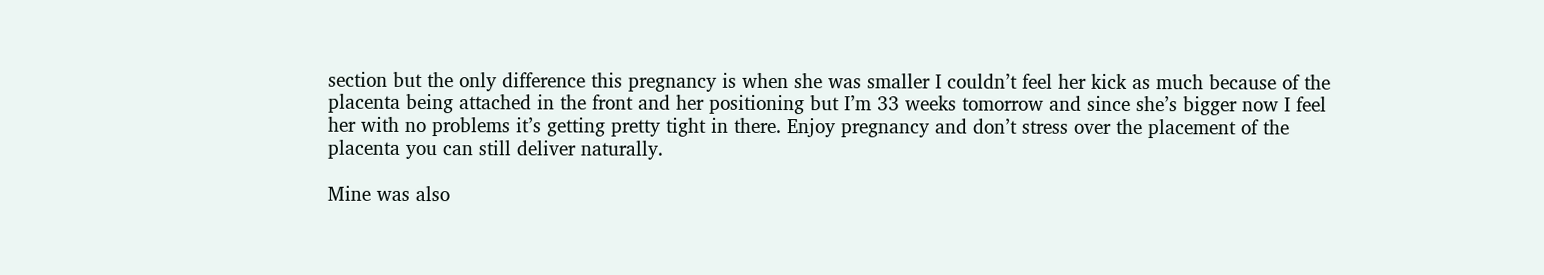section but the only difference this pregnancy is when she was smaller I couldn’t feel her kick as much because of the placenta being attached in the front and her positioning but I’m 33 weeks tomorrow and since she’s bigger now I feel her with no problems it’s getting pretty tight in there. Enjoy pregnancy and don’t stress over the placement of the placenta you can still deliver naturally.

Mine was also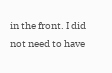in the front. I did not need to have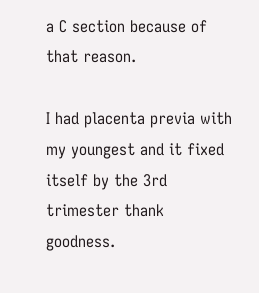a C section because of that reason.

I had placenta previa with my youngest and it fixed itself by the 3rd trimester thank goodness.